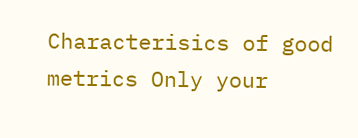Characterisics of good metrics Only your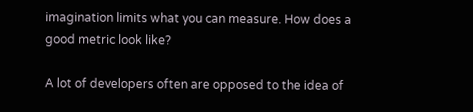imagination limits what you can measure. How does a good metric look like?

A lot of developers often are opposed to the idea of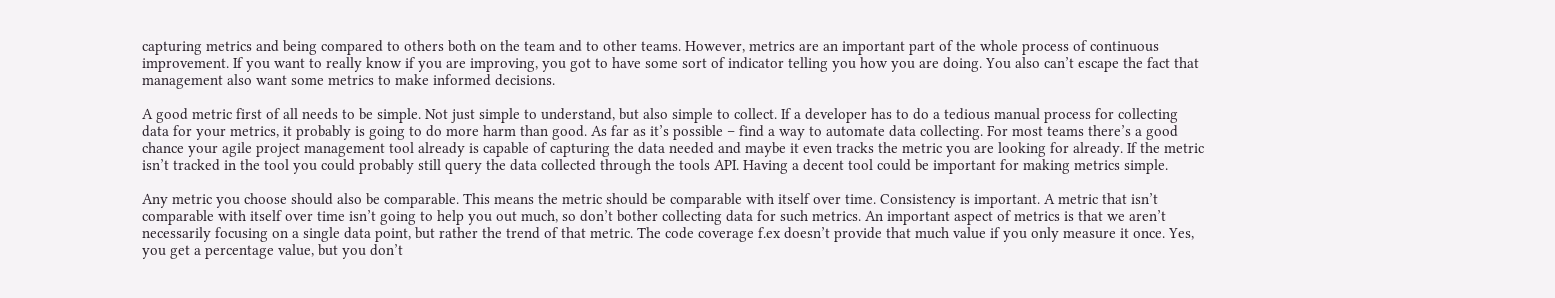capturing metrics and being compared to others both on the team and to other teams. However, metrics are an important part of the whole process of continuous improvement. If you want to really know if you are improving, you got to have some sort of indicator telling you how you are doing. You also can’t escape the fact that management also want some metrics to make informed decisions.

A good metric first of all needs to be simple. Not just simple to understand, but also simple to collect. If a developer has to do a tedious manual process for collecting data for your metrics, it probably is going to do more harm than good. As far as it’s possible – find a way to automate data collecting. For most teams there’s a good chance your agile project management tool already is capable of capturing the data needed and maybe it even tracks the metric you are looking for already. If the metric isn’t tracked in the tool you could probably still query the data collected through the tools API. Having a decent tool could be important for making metrics simple.

Any metric you choose should also be comparable. This means the metric should be comparable with itself over time. Consistency is important. A metric that isn’t comparable with itself over time isn’t going to help you out much, so don’t bother collecting data for such metrics. An important aspect of metrics is that we aren’t necessarily focusing on a single data point, but rather the trend of that metric. The code coverage f.ex doesn’t provide that much value if you only measure it once. Yes, you get a percentage value, but you don’t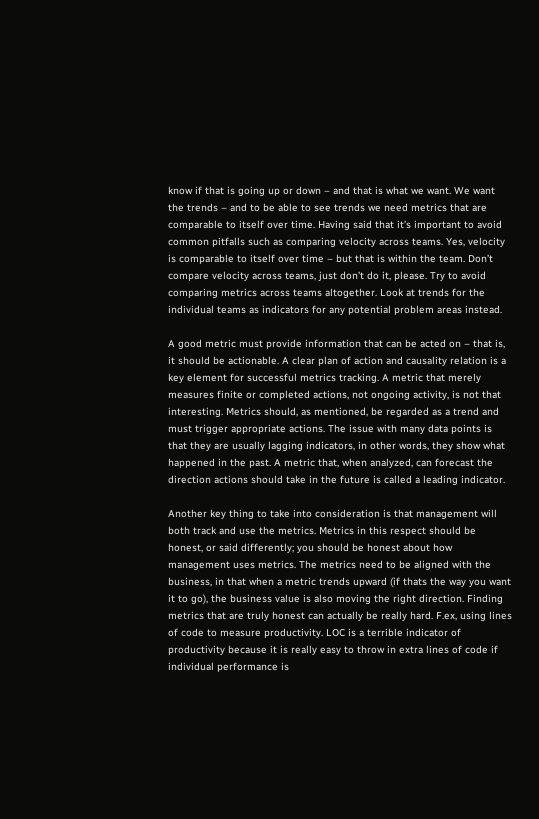know if that is going up or down – and that is what we want. We want the trends – and to be able to see trends we need metrics that are comparable to itself over time. Having said that it’s important to avoid common pitfalls such as comparing velocity across teams. Yes, velocity is comparable to itself over time – but that is within the team. Don’t compare velocity across teams, just don’t do it, please. Try to avoid comparing metrics across teams altogether. Look at trends for the individual teams as indicators for any potential problem areas instead.

A good metric must provide information that can be acted on – that is, it should be actionable. A clear plan of action and causality relation is a key element for successful metrics tracking. A metric that merely measures finite or completed actions, not ongoing activity, is not that interesting. Metrics should, as mentioned, be regarded as a trend and must trigger appropriate actions. The issue with many data points is that they are usually lagging indicators, in other words, they show what happened in the past. A metric that, when analyzed, can forecast the direction actions should take in the future is called a leading indicator.

Another key thing to take into consideration is that management will both track and use the metrics. Metrics in this respect should be honest, or said differently; you should be honest about how management uses metrics. The metrics need to be aligned with the business, in that when a metric trends upward (if thats the way you want it to go), the business value is also moving the right direction. Finding metrics that are truly honest can actually be really hard. F.ex, using lines of code to measure productivity. LOC is a terrible indicator of productivity because it is really easy to throw in extra lines of code if individual performance is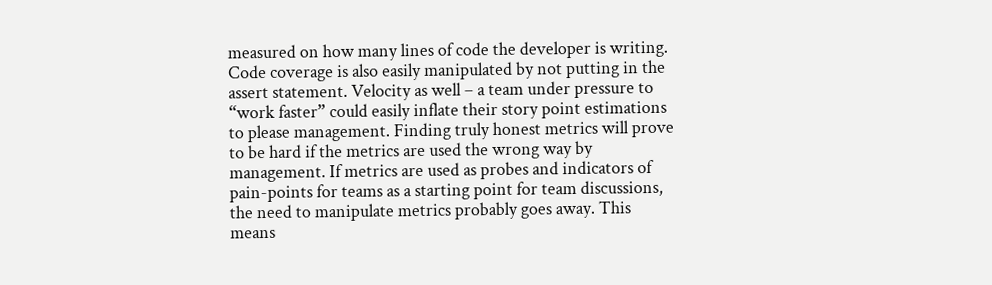measured on how many lines of code the developer is writing. Code coverage is also easily manipulated by not putting in the assert statement. Velocity as well – a team under pressure to “work faster” could easily inflate their story point estimations to please management. Finding truly honest metrics will prove to be hard if the metrics are used the wrong way by management. If metrics are used as probes and indicators of pain-points for teams as a starting point for team discussions, the need to manipulate metrics probably goes away. This means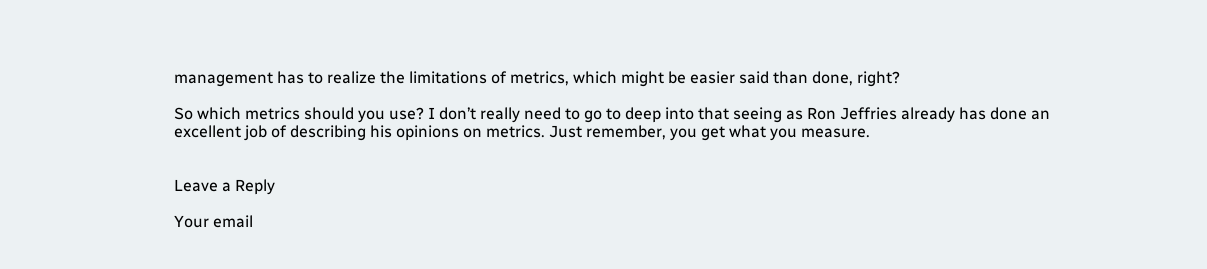management has to realize the limitations of metrics, which might be easier said than done, right?

So which metrics should you use? I don’t really need to go to deep into that seeing as Ron Jeffries already has done an excellent job of describing his opinions on metrics. Just remember, you get what you measure.


Leave a Reply

Your email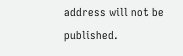address will not be published.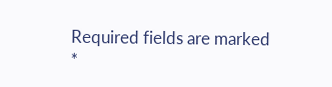Required fields are marked *